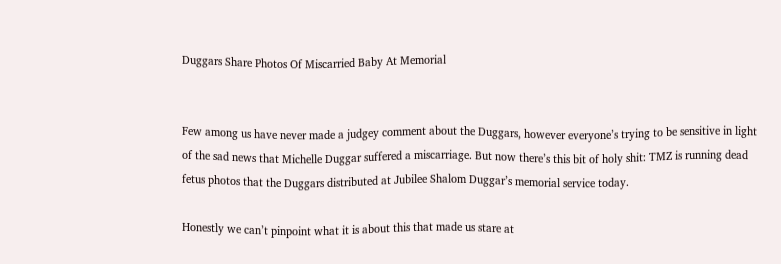Duggars Share Photos Of Miscarried Baby At Memorial


Few among us have never made a judgey comment about the Duggars, however everyone’s trying to be sensitive in light of the sad news that Michelle Duggar suffered a miscarriage. But now there’s this bit of holy shit: TMZ is running dead fetus photos that the Duggars distributed at Jubilee Shalom Duggar’s memorial service today.

Honestly we can’t pinpoint what it is about this that made us stare at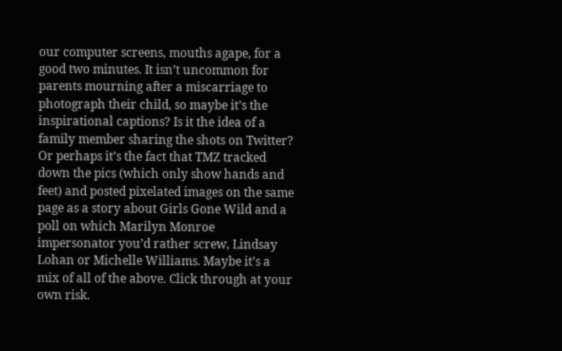our computer screens, mouths agape, for a good two minutes. It isn’t uncommon for parents mourning after a miscarriage to photograph their child, so maybe it’s the inspirational captions? Is it the idea of a family member sharing the shots on Twitter? Or perhaps it’s the fact that TMZ tracked down the pics (which only show hands and feet) and posted pixelated images on the same page as a story about Girls Gone Wild and a poll on which Marilyn Monroe impersonator you’d rather screw, Lindsay Lohan or Michelle Williams. Maybe it’s a mix of all of the above. Click through at your own risk.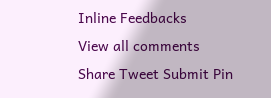Inline Feedbacks
View all comments
Share Tweet Submit Pin